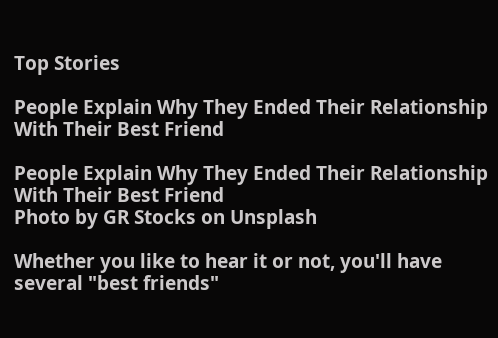Top Stories

People Explain Why They Ended Their Relationship With Their Best Friend

People Explain Why They Ended Their Relationship With Their Best Friend
Photo by GR Stocks on Unsplash

Whether you like to hear it or not, you'll have several "best friends"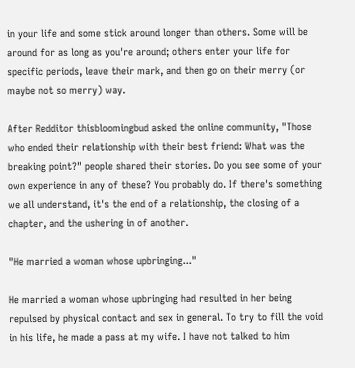in your life and some stick around longer than others. Some will be around for as long as you're around; others enter your life for specific periods, leave their mark, and then go on their merry (or maybe not so merry) way.

After Redditor thisbloomingbud asked the online community, "Those who ended their relationship with their best friend: What was the breaking point?" people shared their stories. Do you see some of your own experience in any of these? You probably do. If there's something we all understand, it's the end of a relationship, the closing of a chapter, and the ushering in of another.

"He married a woman whose upbringing..."

He married a woman whose upbringing had resulted in her being repulsed by physical contact and sex in general. To try to fill the void in his life, he made a pass at my wife. I have not talked to him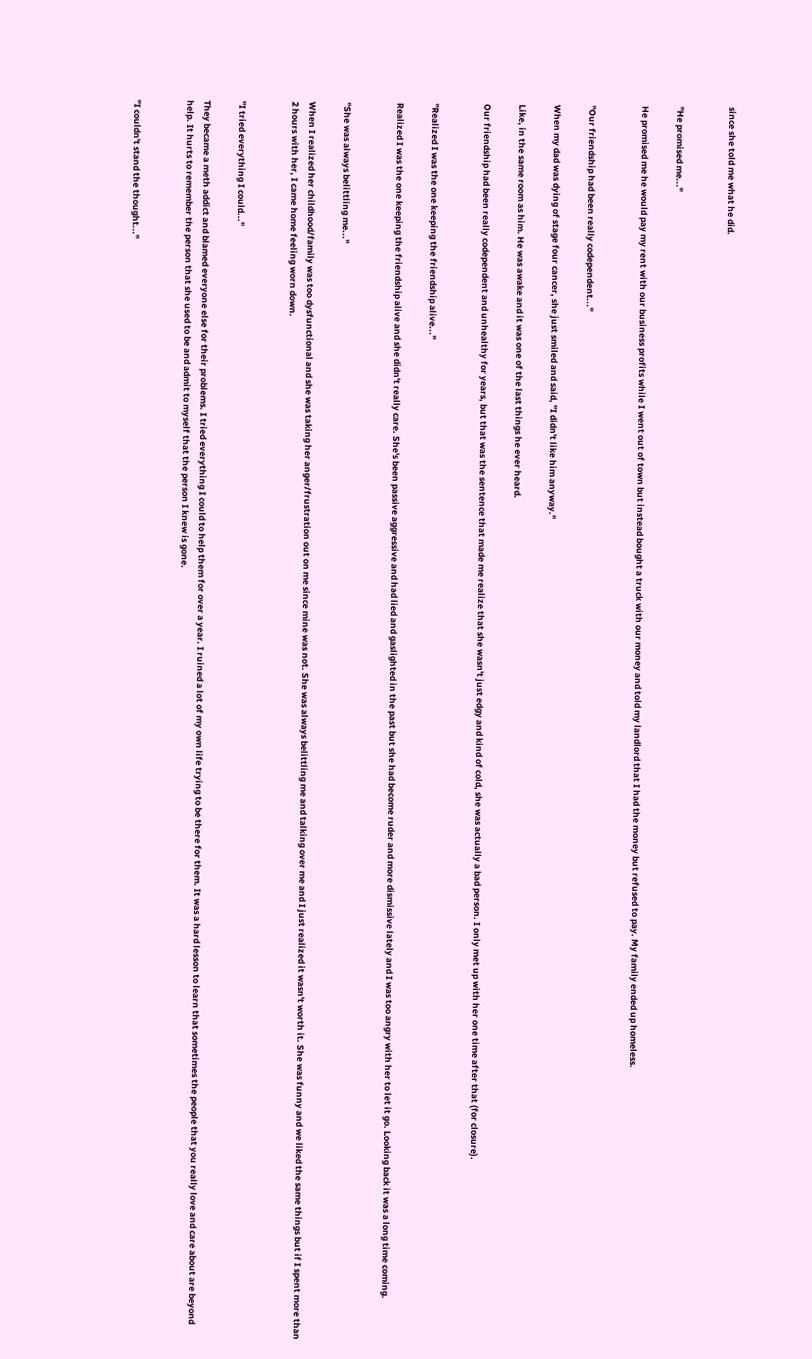since she told me what he did.


"He promised me..."

He promised me he would pay my rent with our business profits while I went out of town but instead bought a truck with our money and told my landlord that I had the money but refused to pay. My family ended up homeless.


"Our friendship had been really codependent..."

When my dad was dying of stage four cancer, she just smiled and said, "I didn't like him anyway."

Like, in the same room as him. He was awake and it was one of the last things he ever heard.

Our friendship had been really codependent and unhealthy for years, but that was the sentence that made me realize that she wasn't just edgy and kind of cold, she was actually a bad person. I only met up with her one time after that (for closure).


"Realized I was the one keeping the friendship alive..."

Realized I was the one keeping the friendship alive and she didn't really care. She's been passive aggressive and had lied and gaslighted in the past but she had become ruder and more dismissive lately and I was too angry with her to let it go. Looking back it was a long time coming.


"She was always belittling me..."

When I realized her childhood/family was too dysfunctional and she was taking her anger/frustration out on me since mine was not. She was always belittling me and talking over me and I just realized it wasn't worth it. She was funny and we liked the same things but if I spent more than 2 hours with her, I came home feeling worn down.


"I tried everything I could..."

They became a meth addict and blamed everyone else for their problems. I tried everything I could to help them for over a year. I ruined a lot of my own life trying to be there for them. It was a hard lesson to learn that sometimes the people that you really love and care about are beyond help. It hurts to remember the person that she used to be and admit to myself that the person I knew is gone.


"I couldn't stand the thought..."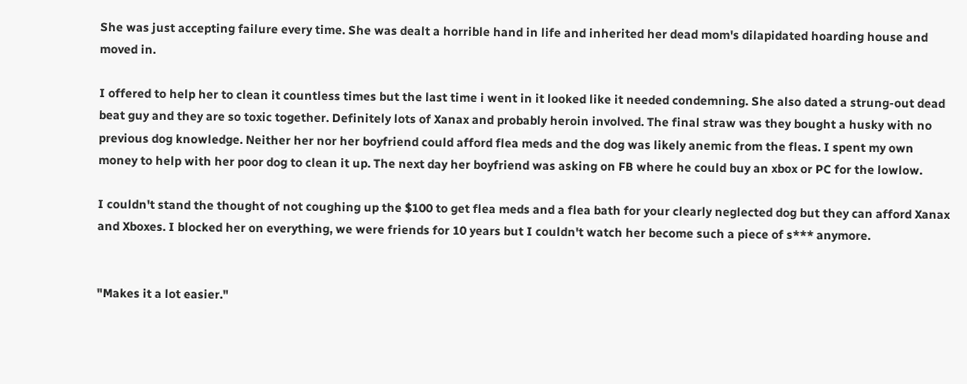She was just accepting failure every time. She was dealt a horrible hand in life and inherited her dead mom's dilapidated hoarding house and moved in.

I offered to help her to clean it countless times but the last time i went in it looked like it needed condemning. She also dated a strung-out dead beat guy and they are so toxic together. Definitely lots of Xanax and probably heroin involved. The final straw was they bought a husky with no previous dog knowledge. Neither her nor her boyfriend could afford flea meds and the dog was likely anemic from the fleas. I spent my own money to help with her poor dog to clean it up. The next day her boyfriend was asking on FB where he could buy an xbox or PC for the lowlow.

I couldn't stand the thought of not coughing up the $100 to get flea meds and a flea bath for your clearly neglected dog but they can afford Xanax and Xboxes. I blocked her on everything, we were friends for 10 years but I couldn't watch her become such a piece of s*** anymore.


"Makes it a lot easier."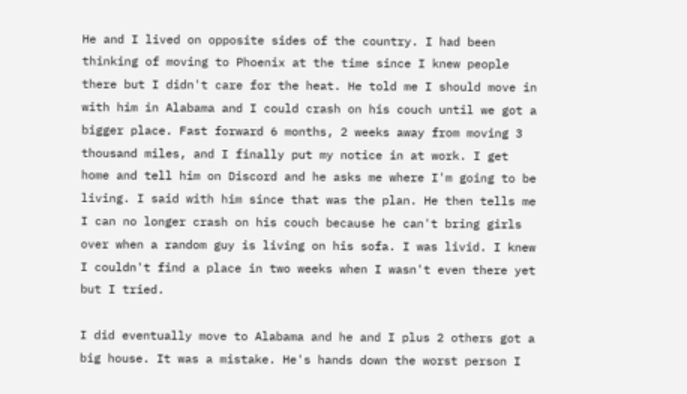He and I lived on opposite sides of the country. I had been thinking of moving to Phoenix at the time since I knew people there but I didn't care for the heat. He told me I should move in with him in Alabama and I could crash on his couch until we got a bigger place. Fast forward 6 months, 2 weeks away from moving 3 thousand miles, and I finally put my notice in at work. I get home and tell him on Discord and he asks me where I'm going to be living. I said with him since that was the plan. He then tells me I can no longer crash on his couch because he can't bring girls over when a random guy is living on his sofa. I was livid. I knew I couldn't find a place in two weeks when I wasn't even there yet but I tried.

I did eventually move to Alabama and he and I plus 2 others got a big house. It was a mistake. He's hands down the worst person I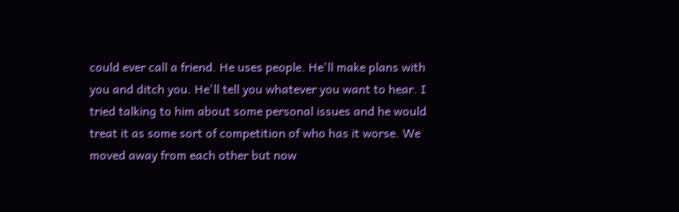could ever call a friend. He uses people. He'll make plans with you and ditch you. He'll tell you whatever you want to hear. I tried talking to him about some personal issues and he would treat it as some sort of competition of who has it worse. We moved away from each other but now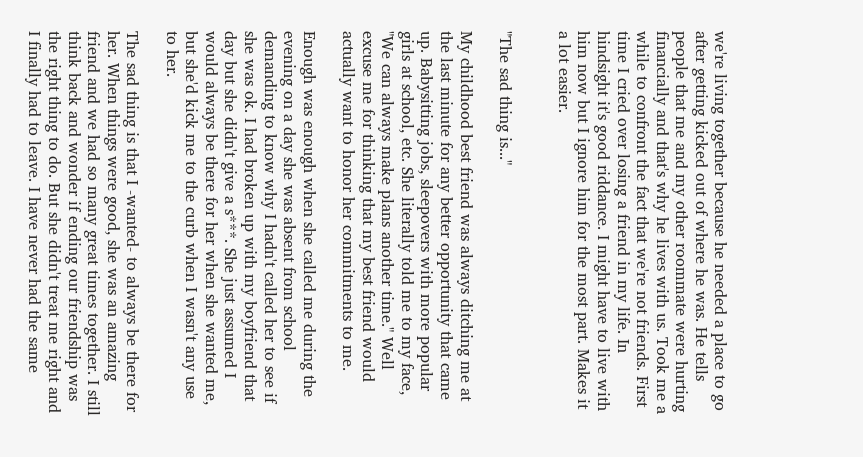we're living together because he needed a place to go after getting kicked out of where he was. He tells people that me and my other roommate were hurting financially and that's why he lives with us. Took me a while to confront the fact that we're not friends. First time I cried over losing a friend in my life. In hindsight it's good riddance. I might have to live with him now but I ignore him for the most part. Makes it a lot easier.


"The sad thing is..."

My childhood best friend was always ditching me at the last minute for any better opportunity that came up. Babysitting jobs, sleepovers with more popular girls at school, etc. She literally told me to my face, "We can always make plans another time." Well excuse me for thinking that my best friend would actually want to honor her commitments to me.

Enough was enough when she called me during the evening on a day she was absent from school demanding to know why I hadn't called her to see if she was ok. I had broken up with my boyfriend that day but she didn't give a s***. She just assumed I would always be there for her when she wanted me, but she'd kick me to the curb when I wasn't any use to her.

The sad thing is that I -wanted- to always be there for her. When things were good, she was an amazing friend and we had so many great times together. I still think back and wonder if ending our friendship was the right thing to do. But she didn't treat me right and I finally had to leave. I have never had the same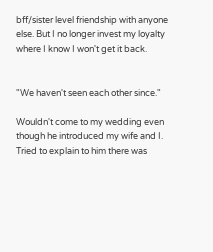bff/sister level friendship with anyone else. But I no longer invest my loyalty where I know I won't get it back.


"We haven't seen each other since."

Wouldn't come to my wedding even though he introduced my wife and I. Tried to explain to him there was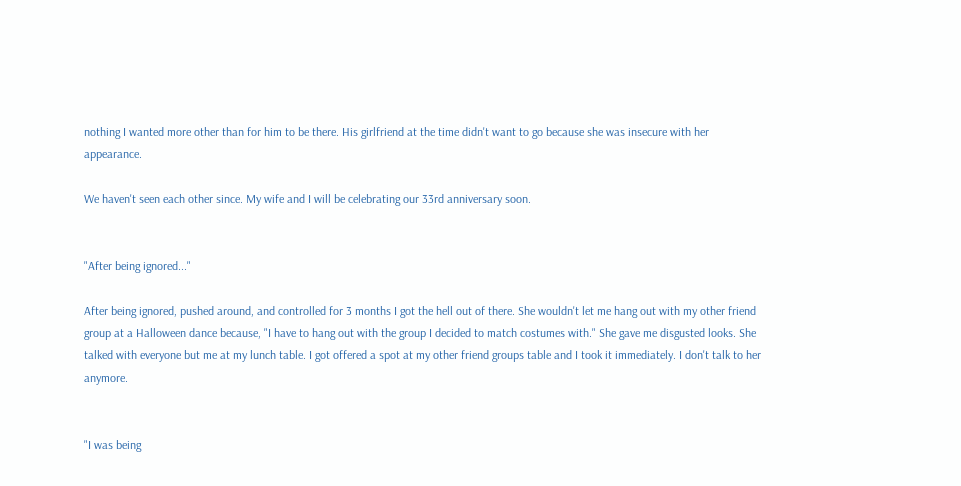nothing I wanted more other than for him to be there. His girlfriend at the time didn't want to go because she was insecure with her appearance.

We haven't seen each other since. My wife and I will be celebrating our 33rd anniversary soon.


"After being ignored..."

After being ignored, pushed around, and controlled for 3 months I got the hell out of there. She wouldn't let me hang out with my other friend group at a Halloween dance because, "I have to hang out with the group I decided to match costumes with." She gave me disgusted looks. She talked with everyone but me at my lunch table. I got offered a spot at my other friend groups table and I took it immediately. I don't talk to her anymore.


"I was being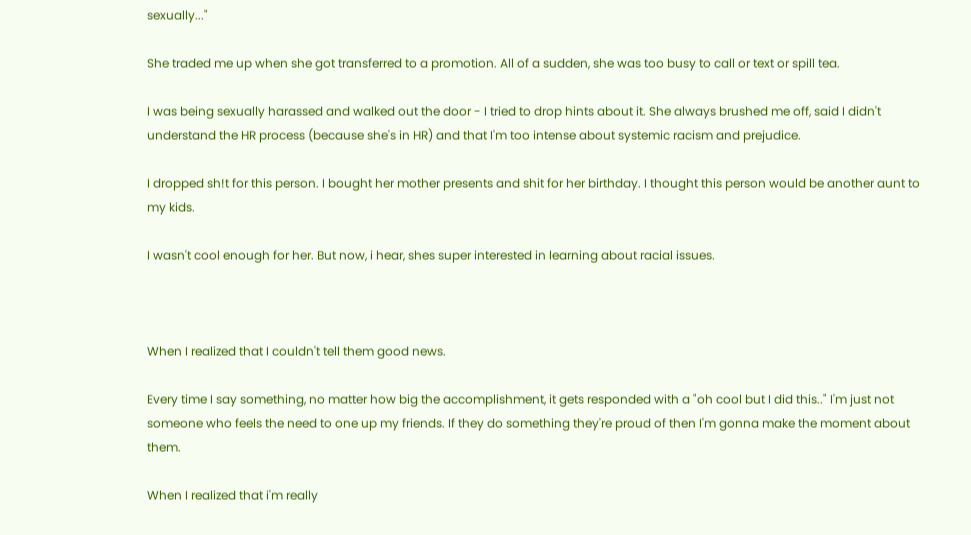sexually..."

She traded me up when she got transferred to a promotion. All of a sudden, she was too busy to call or text or spill tea.

I was being sexually harassed and walked out the door - I tried to drop hints about it. She always brushed me off, said I didn't understand the HR process (because she's in HR) and that I'm too intense about systemic racism and prejudice.

I dropped sh!t for this person. I bought her mother presents and shit for her birthday. I thought this person would be another aunt to my kids.

I wasn't cool enough for her. But now, i hear, shes super interested in learning about racial issues.



When I realized that I couldn't tell them good news.

Every time I say something, no matter how big the accomplishment, it gets responded with a "oh cool but I did this.." I'm just not someone who feels the need to one up my friends. If they do something they're proud of then I'm gonna make the moment about them.

When I realized that i'm really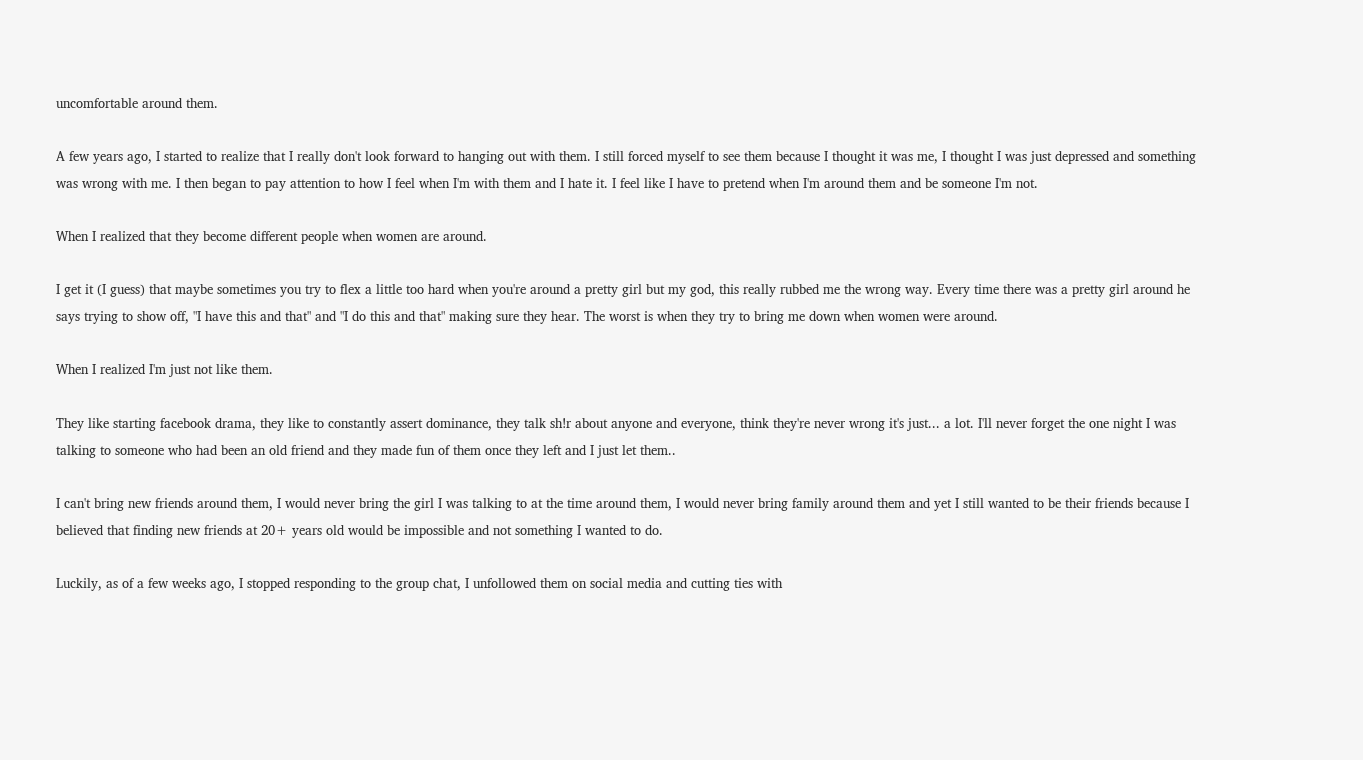uncomfortable around them.

A few years ago, I started to realize that I really don't look forward to hanging out with them. I still forced myself to see them because I thought it was me, I thought I was just depressed and something was wrong with me. I then began to pay attention to how I feel when I'm with them and I hate it. I feel like I have to pretend when I'm around them and be someone I'm not.

When I realized that they become different people when women are around.

I get it (I guess) that maybe sometimes you try to flex a little too hard when you're around a pretty girl but my god, this really rubbed me the wrong way. Every time there was a pretty girl around he says trying to show off, "I have this and that" and "I do this and that" making sure they hear. The worst is when they try to bring me down when women were around.

When I realized I'm just not like them.

They like starting facebook drama, they like to constantly assert dominance, they talk sh!r about anyone and everyone, think they're never wrong it's just... a lot. I'll never forget the one night I was talking to someone who had been an old friend and they made fun of them once they left and I just let them..

I can't bring new friends around them, I would never bring the girl I was talking to at the time around them, I would never bring family around them and yet I still wanted to be their friends because I believed that finding new friends at 20+ years old would be impossible and not something I wanted to do.

Luckily, as of a few weeks ago, I stopped responding to the group chat, I unfollowed them on social media and cutting ties with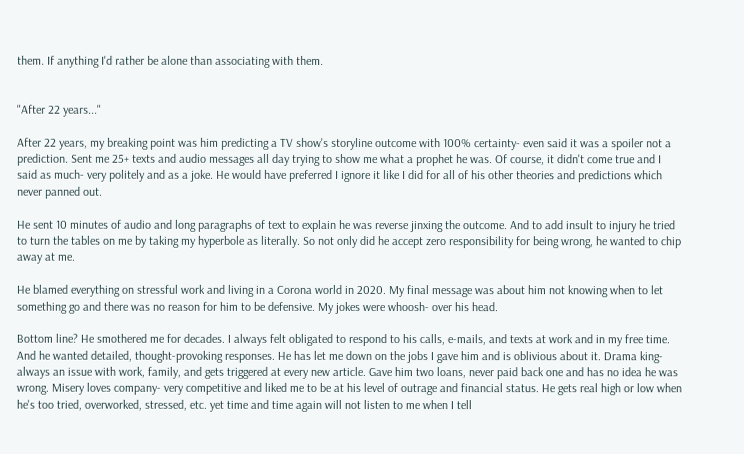them. If anything I'd rather be alone than associating with them.


"After 22 years..."

After 22 years, my breaking point was him predicting a TV show's storyline outcome with 100% certainty- even said it was a spoiler not a prediction. Sent me 25+ texts and audio messages all day trying to show me what a prophet he was. Of course, it didn't come true and I said as much- very politely and as a joke. He would have preferred I ignore it like I did for all of his other theories and predictions which never panned out.

He sent 10 minutes of audio and long paragraphs of text to explain he was reverse jinxing the outcome. And to add insult to injury he tried to turn the tables on me by taking my hyperbole as literally. So not only did he accept zero responsibility for being wrong, he wanted to chip away at me.

He blamed everything on stressful work and living in a Corona world in 2020. My final message was about him not knowing when to let something go and there was no reason for him to be defensive. My jokes were whoosh- over his head.

Bottom line? He smothered me for decades. I always felt obligated to respond to his calls, e-mails, and texts at work and in my free time. And he wanted detailed, thought-provoking responses. He has let me down on the jobs I gave him and is oblivious about it. Drama king- always an issue with work, family, and gets triggered at every new article. Gave him two loans, never paid back one and has no idea he was wrong. Misery loves company- very competitive and liked me to be at his level of outrage and financial status. He gets real high or low when he's too tried, overworked, stressed, etc. yet time and time again will not listen to me when I tell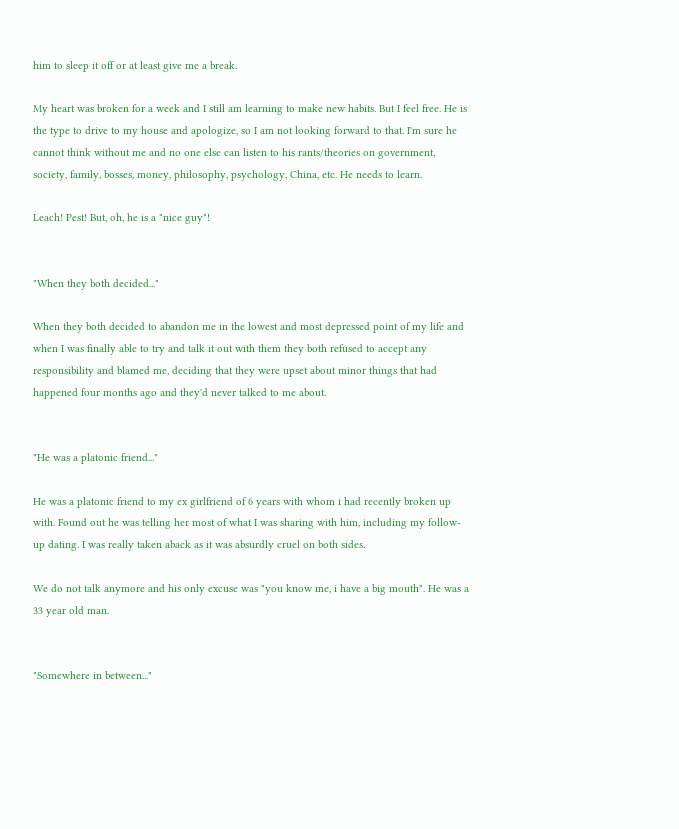him to sleep it off or at least give me a break.

My heart was broken for a week and I still am learning to make new habits. But I feel free. He is the type to drive to my house and apologize, so I am not looking forward to that. I'm sure he cannot think without me and no one else can listen to his rants/theories on government, society, family, bosses, money, philosophy, psychology, China, etc. He needs to learn.

Leach! Pest! But, oh, he is a "nice guy"!


"When they both decided..."

When they both decided to abandon me in the lowest and most depressed point of my life and when I was finally able to try and talk it out with them they both refused to accept any responsibility and blamed me, deciding that they were upset about minor things that had happened four months ago and they'd never talked to me about.


"He was a platonic friend..."

He was a platonic friend to my ex girlfriend of 6 years with whom i had recently broken up with. Found out he was telling her most of what I was sharing with him, including my follow-up dating. I was really taken aback as it was absurdly cruel on both sides.

We do not talk anymore and his only excuse was "you know me, i have a big mouth". He was a 33 year old man.


"Somewhere in between..."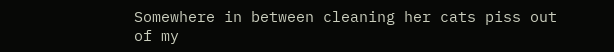Somewhere in between cleaning her cats piss out of my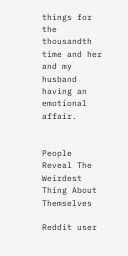things for the thousandth time and her and my husband having an emotional affair.


People Reveal The Weirdest Thing About Themselves

Reddit user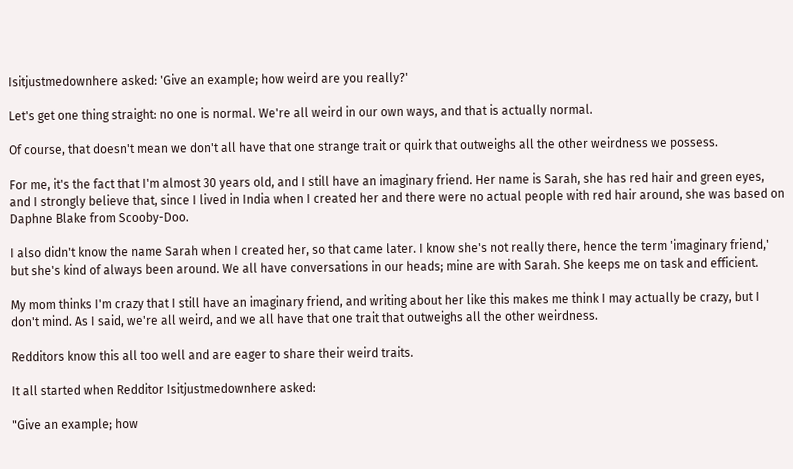Isitjustmedownhere asked: 'Give an example; how weird are you really?'

Let's get one thing straight: no one is normal. We're all weird in our own ways, and that is actually normal.

Of course, that doesn't mean we don't all have that one strange trait or quirk that outweighs all the other weirdness we possess.

For me, it's the fact that I'm almost 30 years old, and I still have an imaginary friend. Her name is Sarah, she has red hair and green eyes, and I strongly believe that, since I lived in India when I created her and there were no actual people with red hair around, she was based on Daphne Blake from Scooby-Doo.

I also didn't know the name Sarah when I created her, so that came later. I know she's not really there, hence the term 'imaginary friend,' but she's kind of always been around. We all have conversations in our heads; mine are with Sarah. She keeps me on task and efficient.

My mom thinks I'm crazy that I still have an imaginary friend, and writing about her like this makes me think I may actually be crazy, but I don't mind. As I said, we're all weird, and we all have that one trait that outweighs all the other weirdness.

Redditors know this all too well and are eager to share their weird traits.

It all started when Redditor Isitjustmedownhere asked:

"Give an example; how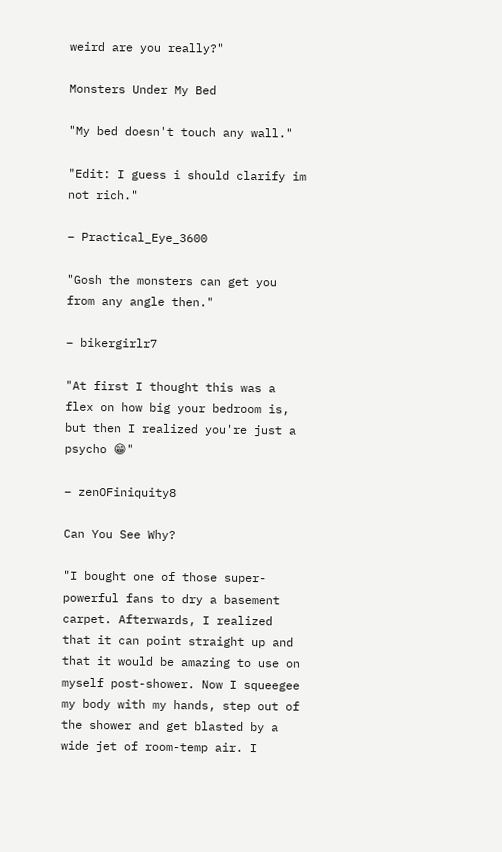weird are you really?"

Monsters Under My Bed

"My bed doesn't touch any wall."

"Edit: I guess i should clarify im not rich."

– Practical_Eye_3600

"Gosh the monsters can get you from any angle then."

– bikergirlr7

"At first I thought this was a flex on how big your bedroom is, but then I realized you're just a psycho 😁"

– zenOFiniquity8

Can You See Why?

"I bought one of those super-powerful fans to dry a basement carpet. Afterwards, I realized that it can point straight up and that it would be amazing to use on myself post-shower. Now I squeegee my body with my hands, step out of the shower and get blasted by a wide jet of room-temp air. I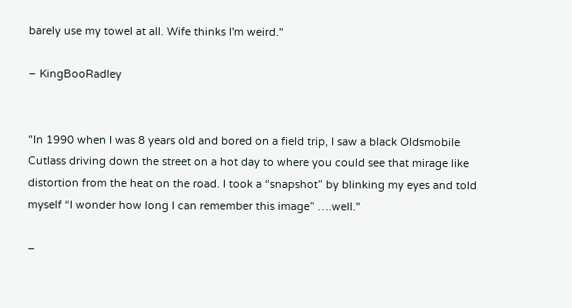barely use my towel at all. Wife thinks I'm weird."

– KingBooRadley


"In 1990 when I was 8 years old and bored on a field trip, I saw a black Oldsmobile Cutlass driving down the street on a hot day to where you could see that mirage like distortion from the heat on the road. I took a “snapshot” by blinking my eyes and told myself “I wonder how long I can remember this image” ….well."

–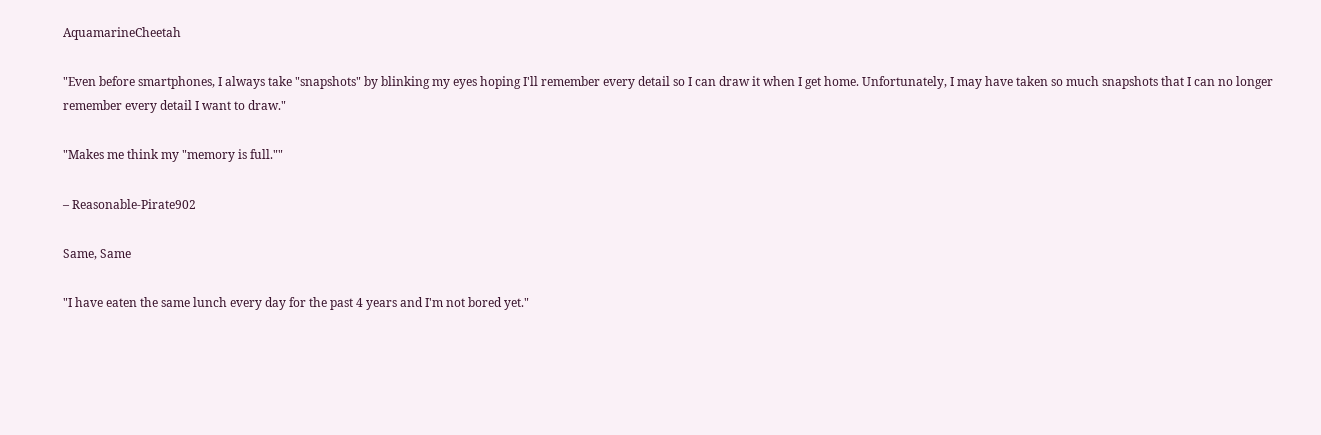AquamarineCheetah

"Even before smartphones, I always take "snapshots" by blinking my eyes hoping I'll remember every detail so I can draw it when I get home. Unfortunately, I may have taken so much snapshots that I can no longer remember every detail I want to draw."

"Makes me think my "memory is full.""

– Reasonable-Pirate902

Same, Same

"I have eaten the same lunch every day for the past 4 years and I'm not bored yet."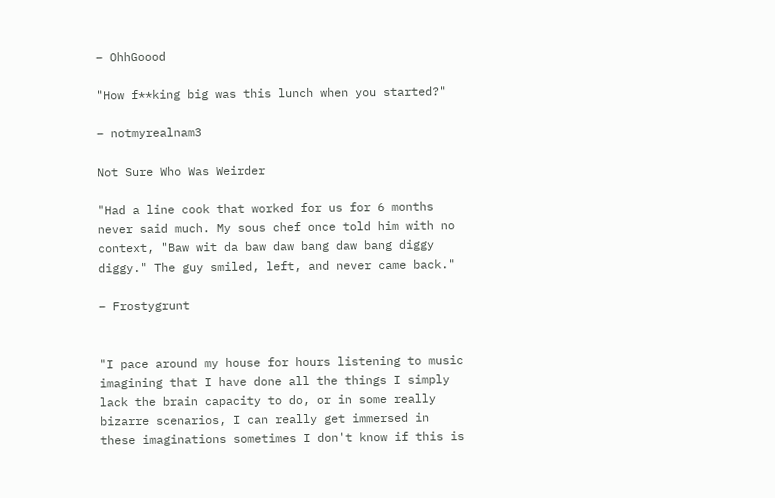– OhhGoood

"How f**king big was this lunch when you started?"

– notmyrealnam3

Not Sure Who Was Weirder

"Had a line cook that worked for us for 6 months never said much. My sous chef once told him with no context, "Baw wit da baw daw bang daw bang diggy diggy." The guy smiled, left, and never came back."

– Frostygrunt


"I pace around my house for hours listening to music imagining that I have done all the things I simply lack the brain capacity to do, or in some really bizarre scenarios, I can really get immersed in these imaginations sometimes I don't know if this is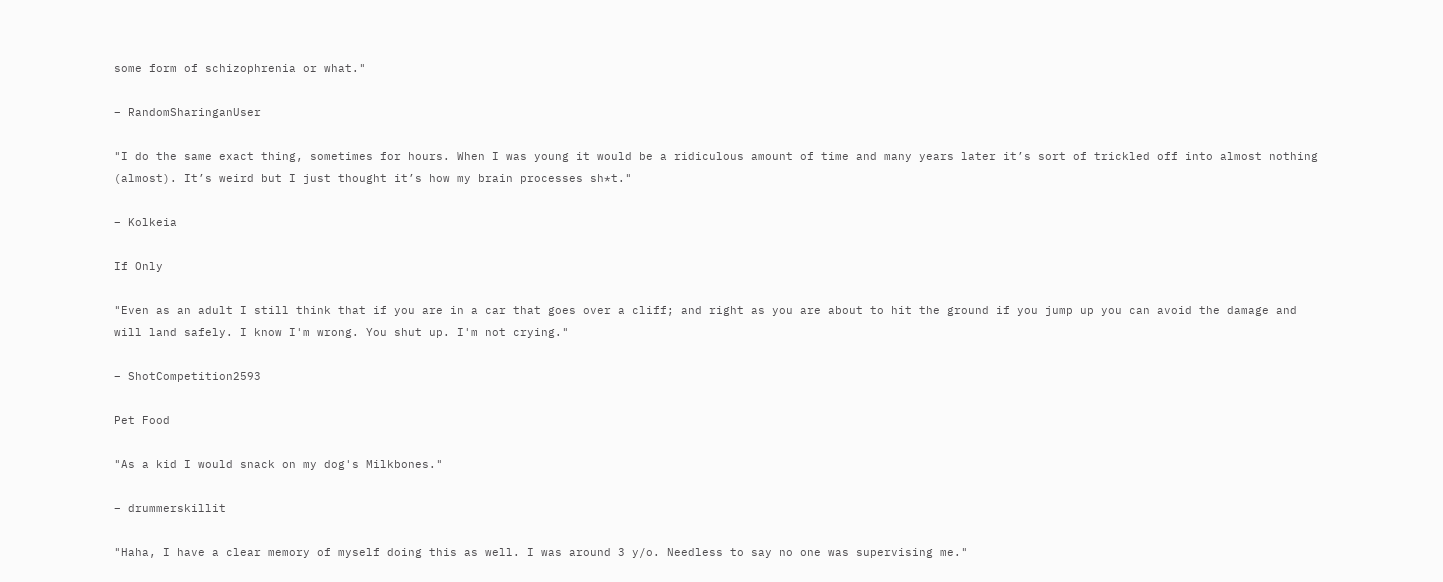some form of schizophrenia or what."

– RandomSharinganUser

"I do the same exact thing, sometimes for hours. When I was young it would be a ridiculous amount of time and many years later it’s sort of trickled off into almost nothing (almost). It’s weird but I just thought it’s how my brain processes sh*t."

– Kolkeia

If Only

"Even as an adult I still think that if you are in a car that goes over a cliff; and right as you are about to hit the ground if you jump up you can avoid the damage and will land safely. I know I'm wrong. You shut up. I'm not crying."

– ShotCompetition2593

Pet Food

"As a kid I would snack on my dog's Milkbones."

– drummerskillit

"Haha, I have a clear memory of myself doing this as well. I was around 3 y/o. Needless to say no one was supervising me."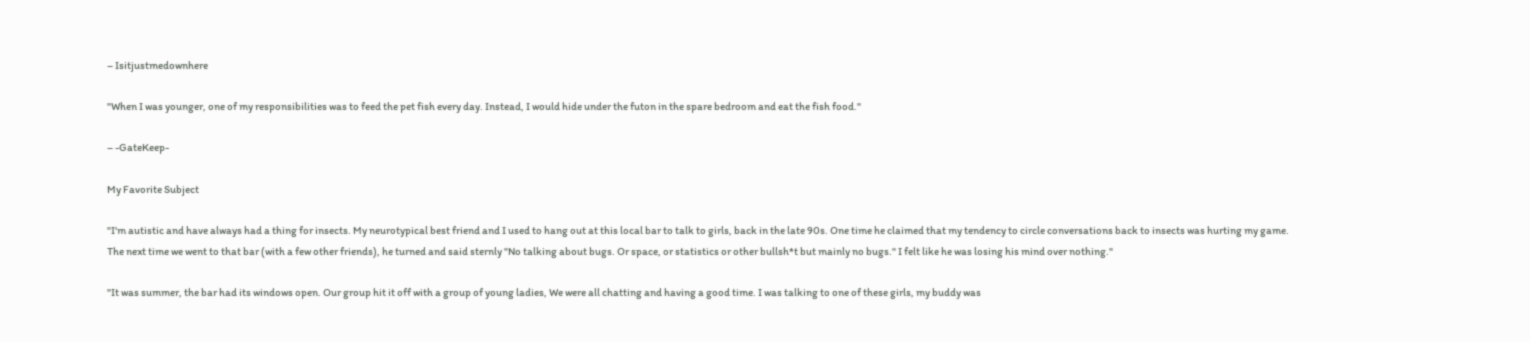– Isitjustmedownhere

"When I was younger, one of my responsibilities was to feed the pet fish every day. Instead, I would hide under the futon in the spare bedroom and eat the fish food."

– -GateKeep-

My Favorite Subject

"I'm autistic and have always had a thing for insects. My neurotypical best friend and I used to hang out at this local bar to talk to girls, back in the late 90s. One time he claimed that my tendency to circle conversations back to insects was hurting my game. The next time we went to that bar (with a few other friends), he turned and said sternly "No talking about bugs. Or space, or statistics or other bullsh*t but mainly no bugs." I felt like he was losing his mind over nothing."

"It was summer, the bar had its windows open. Our group hit it off with a group of young ladies, We were all chatting and having a good time. I was talking to one of these girls, my buddy was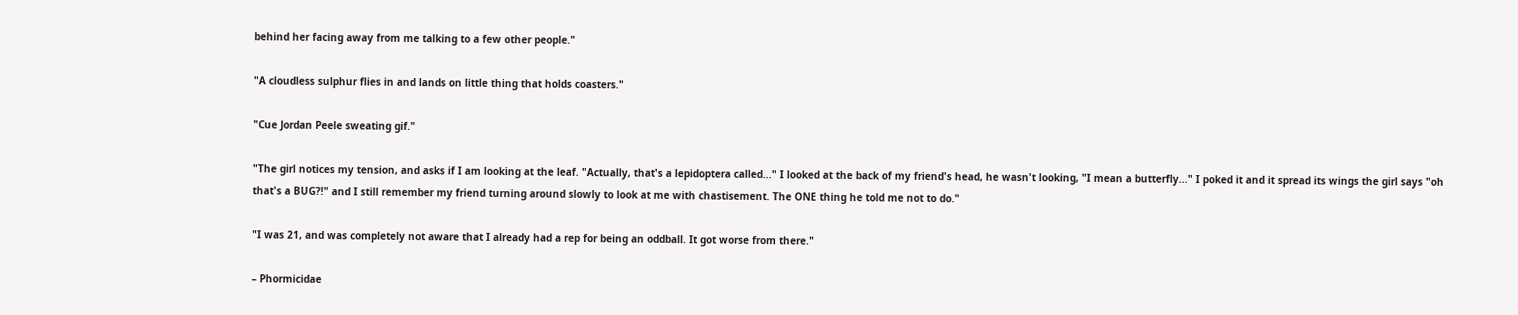behind her facing away from me talking to a few other people."

"A cloudless sulphur flies in and lands on little thing that holds coasters."

"Cue Jordan Peele sweating gif."

"The girl notices my tension, and asks if I am looking at the leaf. "Actually, that's a lepidoptera called..." I looked at the back of my friend's head, he wasn't looking, "I mean a butterfly..." I poked it and it spread its wings the girl says "oh that's a BUG?!" and I still remember my friend turning around slowly to look at me with chastisement. The ONE thing he told me not to do."

"I was 21, and was completely not aware that I already had a rep for being an oddball. It got worse from there."

– Phormicidae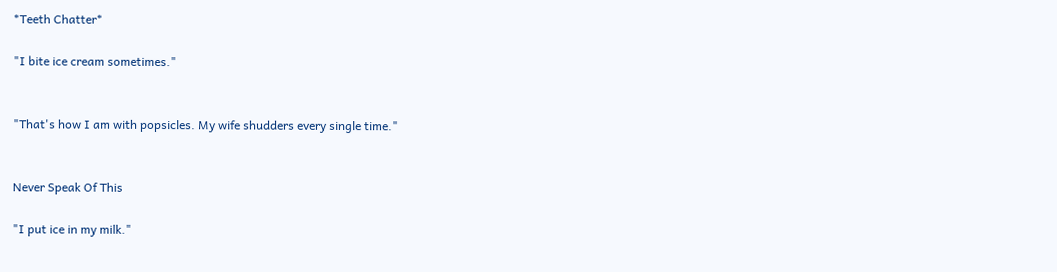*Teeth Chatter*

"I bite ice cream sometimes."


"That's how I am with popsicles. My wife shudders every single time."


Never Speak Of This

"I put ice in my milk."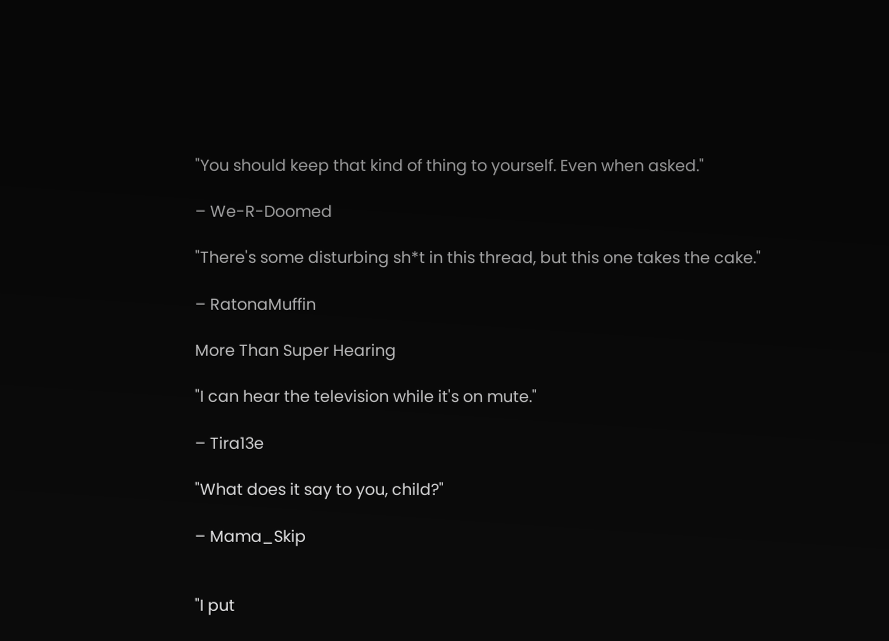"You should keep that kind of thing to yourself. Even when asked."

– We-R-Doomed

"There's some disturbing sh*t in this thread, but this one takes the cake."

– RatonaMuffin

More Than Super Hearing

"I can hear the television while it's on mute."

– Tira13e

"What does it say to you, child?"

– Mama_Skip


"I put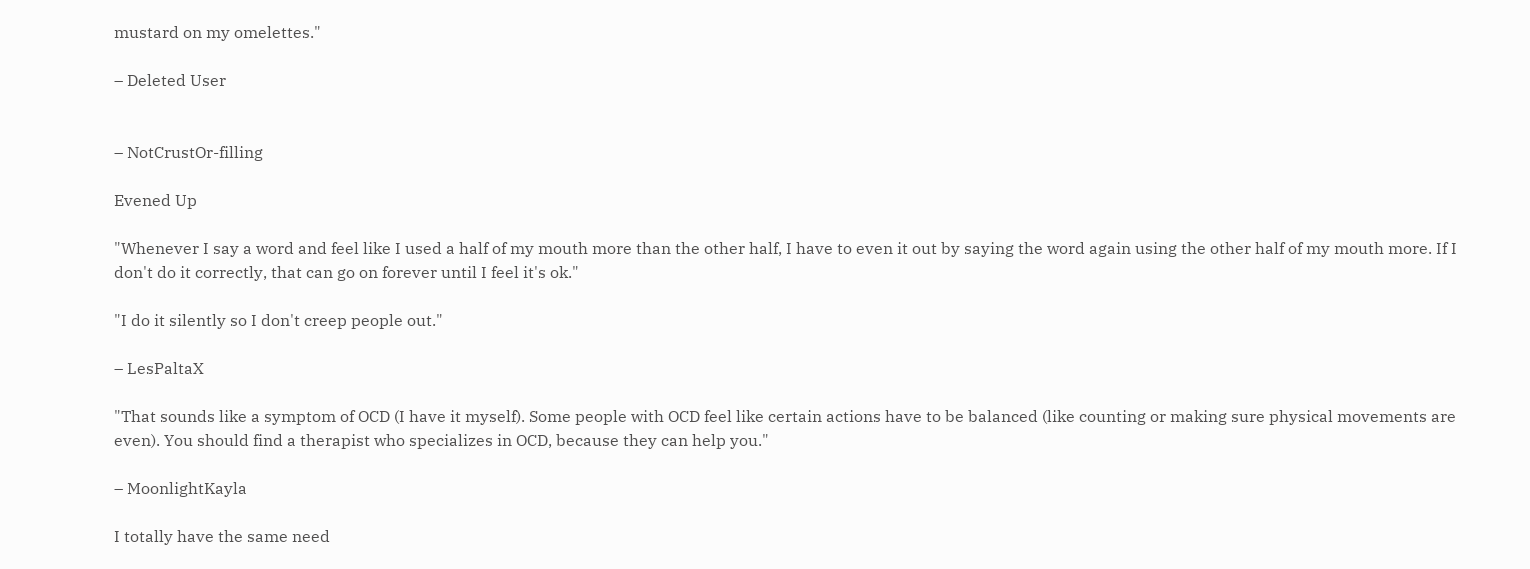mustard on my omelettes."

– Deleted User


– NotCrustOr-filling

Evened Up

"Whenever I say a word and feel like I used a half of my mouth more than the other half, I have to even it out by saying the word again using the other half of my mouth more. If I don't do it correctly, that can go on forever until I feel it's ok."

"I do it silently so I don't creep people out."

– LesPaltaX

"That sounds like a symptom of OCD (I have it myself). Some people with OCD feel like certain actions have to be balanced (like counting or making sure physical movements are even). You should find a therapist who specializes in OCD, because they can help you."

– MoonlightKayla

I totally have the same need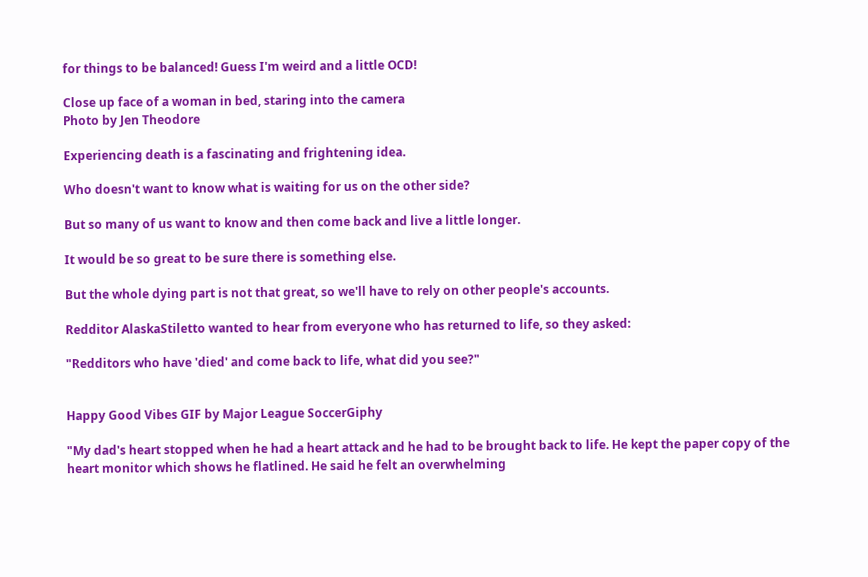for things to be balanced! Guess I'm weird and a little OCD!

Close up face of a woman in bed, staring into the camera
Photo by Jen Theodore

Experiencing death is a fascinating and frightening idea.

Who doesn't want to know what is waiting for us on the other side?

But so many of us want to know and then come back and live a little longer.

It would be so great to be sure there is something else.

But the whole dying part is not that great, so we'll have to rely on other people's accounts.

Redditor AlaskaStiletto wanted to hear from everyone who has returned to life, so they asked:

"Redditors who have 'died' and come back to life, what did you see?"


Happy Good Vibes GIF by Major League SoccerGiphy

"My dad's heart stopped when he had a heart attack and he had to be brought back to life. He kept the paper copy of the heart monitor which shows he flatlined. He said he felt an overwhelming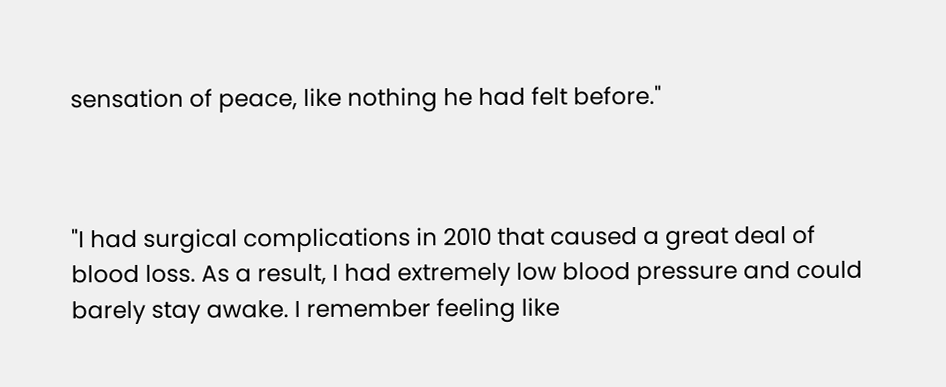sensation of peace, like nothing he had felt before."



"I had surgical complications in 2010 that caused a great deal of blood loss. As a result, I had extremely low blood pressure and could barely stay awake. I remember feeling like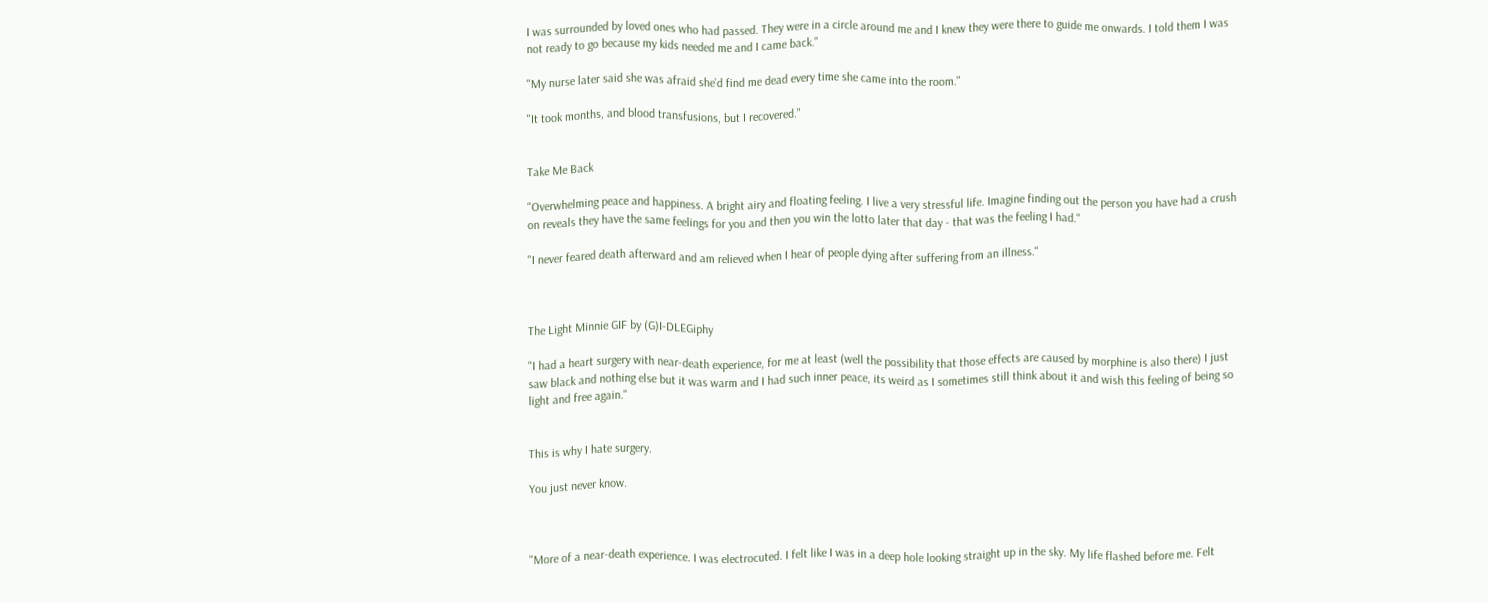I was surrounded by loved ones who had passed. They were in a circle around me and I knew they were there to guide me onwards. I told them I was not ready to go because my kids needed me and I came back."

"My nurse later said she was afraid she’d find me dead every time she came into the room."

"It took months, and blood transfusions, but I recovered."


Take Me Back

"Overwhelming peace and happiness. A bright airy and floating feeling. I live a very stressful life. Imagine finding out the person you have had a crush on reveals they have the same feelings for you and then you win the lotto later that day - that was the feeling I had."

"I never feared death afterward and am relieved when I hear of people dying after suffering from an illness."



The Light Minnie GIF by (G)I-DLEGiphy

"I had a heart surgery with near-death experience, for me at least (well the possibility that those effects are caused by morphine is also there) I just saw black and nothing else but it was warm and I had such inner peace, its weird as I sometimes still think about it and wish this feeling of being so light and free again."


This is why I hate surgery.

You just never know.



"More of a near-death experience. I was electrocuted. I felt like I was in a deep hole looking straight up in the sky. My life flashed before me. Felt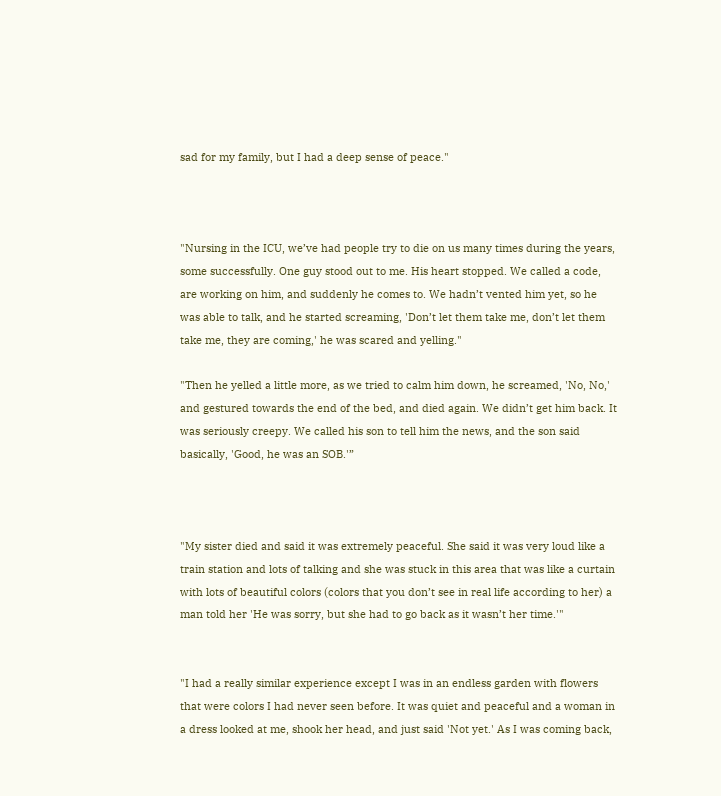sad for my family, but I had a deep sense of peace."



"Nursing in the ICU, we’ve had people try to die on us many times during the years, some successfully. One guy stood out to me. His heart stopped. We called a code, are working on him, and suddenly he comes to. We hadn’t vented him yet, so he was able to talk, and he started screaming, 'Don’t let them take me, don’t let them take me, they are coming,' he was scared and yelling."

"Then he yelled a little more, as we tried to calm him down, he screamed, 'No, No,' and gestured towards the end of the bed, and died again. We didn’t get him back. It was seriously creepy. We called his son to tell him the news, and the son said basically, 'Good, he was an SOB.'”



"My sister died and said it was extremely peaceful. She said it was very loud like a train station and lots of talking and she was stuck in this area that was like a curtain with lots of beautiful colors (colors that you don’t see in real life according to her) a man told her 'He was sorry, but she had to go back as it wasn’t her time.'"


"I had a really similar experience except I was in an endless garden with flowers that were colors I had never seen before. It was quiet and peaceful and a woman in a dress looked at me, shook her head, and just said 'Not yet.' As I was coming back,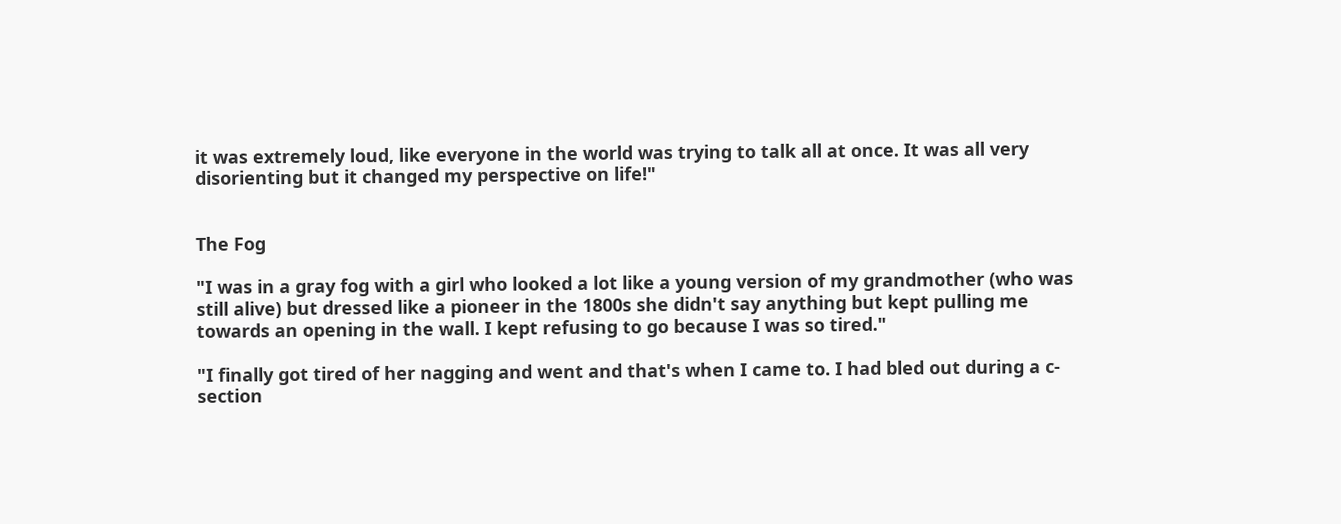it was extremely loud, like everyone in the world was trying to talk all at once. It was all very disorienting but it changed my perspective on life!"


The Fog

"I was in a gray fog with a girl who looked a lot like a young version of my grandmother (who was still alive) but dressed like a pioneer in the 1800s she didn't say anything but kept pulling me towards an opening in the wall. I kept refusing to go because I was so tired."

"I finally got tired of her nagging and went and that's when I came to. I had bled out during a c-section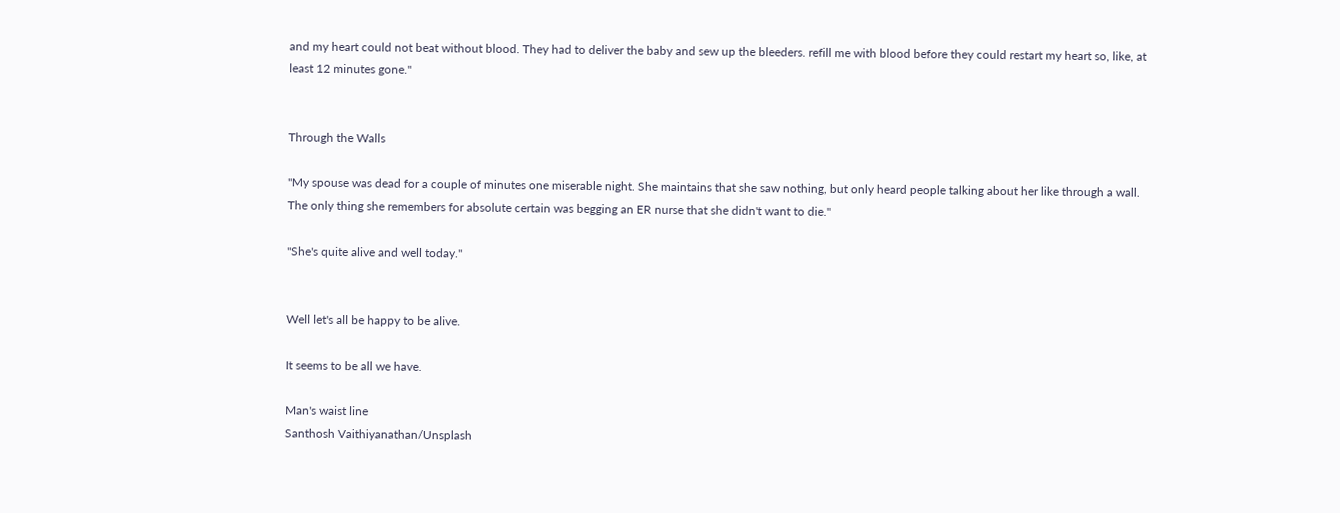and my heart could not beat without blood. They had to deliver the baby and sew up the bleeders. refill me with blood before they could restart my heart so, like, at least 12 minutes gone."


Through the Walls

"My spouse was dead for a couple of minutes one miserable night. She maintains that she saw nothing, but only heard people talking about her like through a wall. The only thing she remembers for absolute certain was begging an ER nurse that she didn't want to die."

"She's quite alive and well today."


Well let's all be happy to be alive.

It seems to be all we have.

Man's waist line
Santhosh Vaithiyanathan/Unsplash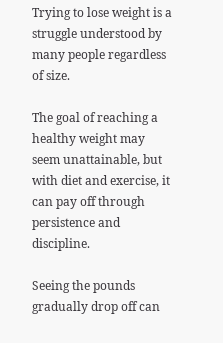Trying to lose weight is a struggle understood by many people regardless of size.

The goal of reaching a healthy weight may seem unattainable, but with diet and exercise, it can pay off through persistence and discipline.

Seeing the pounds gradually drop off can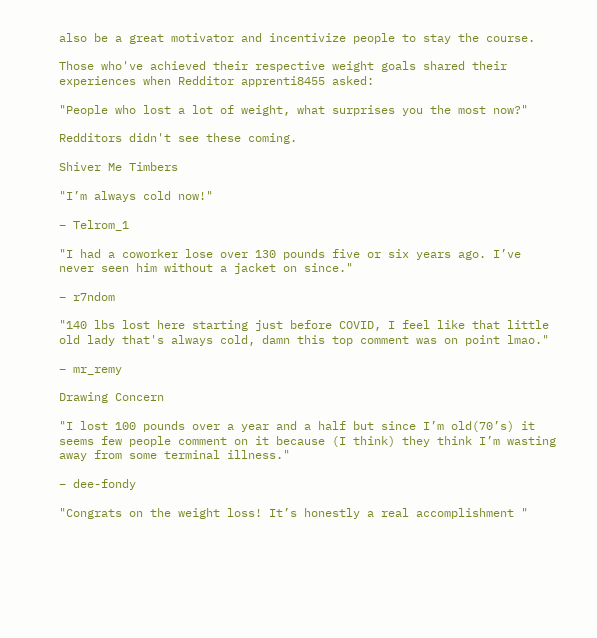also be a great motivator and incentivize people to stay the course.

Those who've achieved their respective weight goals shared their experiences when Redditor apprenti8455 asked:

"People who lost a lot of weight, what surprises you the most now?"

Redditors didn't see these coming.

Shiver Me Timbers

"I’m always cold now!"

– Telrom_1

"I had a coworker lose over 130 pounds five or six years ago. I’ve never seen him without a jacket on since."

– r7ndom

"140 lbs lost here starting just before COVID, I feel like that little old lady that's always cold, damn this top comment was on point lmao."

– mr_remy

Drawing Concern

"I lost 100 pounds over a year and a half but since I’m old(70’s) it seems few people comment on it because (I think) they think I’m wasting away from some terminal illness."

– dee-fondy

"Congrats on the weight loss! It’s honestly a real accomplishment "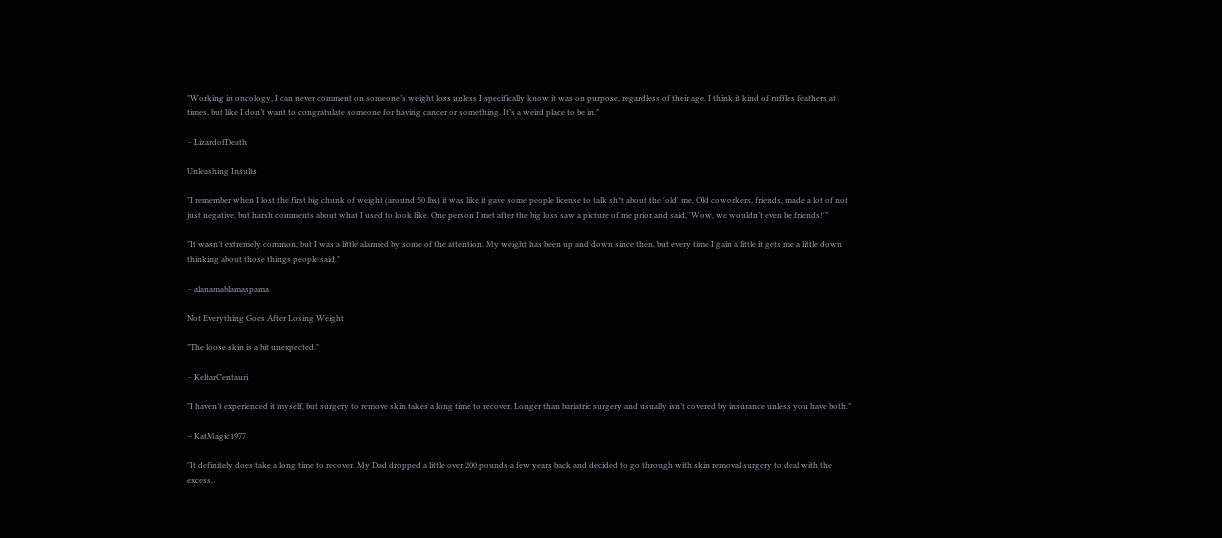"Working in oncology, I can never comment on someone’s weight loss unless I specifically know it was on purpose, regardless of their age. I think it kind of ruffles feathers at times, but like I don’t want to congratulate someone for having cancer or something. It’s a weird place to be in."

– LizardofDeath

Unleashing Insults

"I remember when I lost the first big chunk of weight (around 50 lbs) it was like it gave some people license to talk sh*t about the 'old' me. Old coworkers, friends, made a lot of not just negative, but harsh comments about what I used to look like. One person I met after the big loss saw a picture of me prior and said, 'Wow, we wouldn’t even be friends!'”

"It wasn’t extremely common, but I was a little alarmed by some of the attention. My weight has been up and down since then, but every time I gain a little it gets me a little down thinking about those things people said."

– alanamablamaspama

Not Everything Goes After Losing Weight

"The loose skin is a bit unexpected."

– KeltarCentauri

"I haven’t experienced it myself, but surgery to remove skin takes a long time to recover. Longer than bariatric surgery and usually isn’t covered by insurance unless you have both."

– KatMagic1977

"It definitely does take a long time to recover. My Dad dropped a little over 200 pounds a few years back and decided to go through with skin removal surgery to deal with the excess.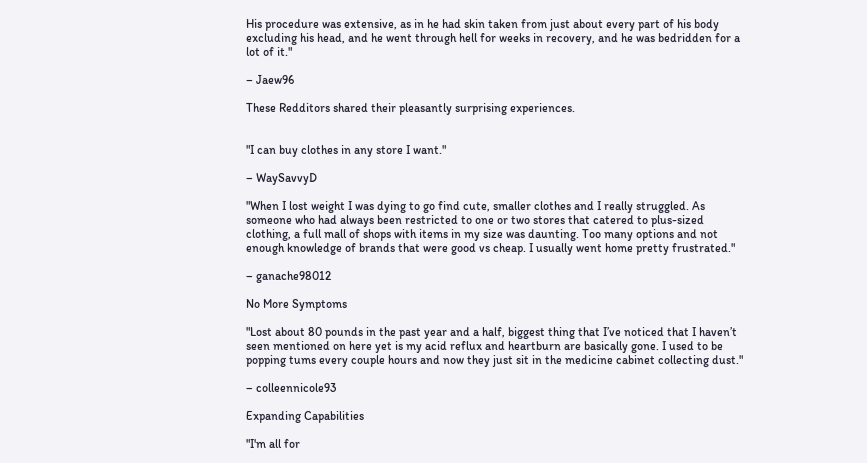His procedure was extensive, as in he had skin taken from just about every part of his body excluding his head, and he went through hell for weeks in recovery, and he was bedridden for a lot of it."

– Jaew96

These Redditors shared their pleasantly surprising experiences.


"I can buy clothes in any store I want."

– WaySavvyD

"When I lost weight I was dying to go find cute, smaller clothes and I really struggled. As someone who had always been restricted to one or two stores that catered to plus-sized clothing, a full mall of shops with items in my size was daunting. Too many options and not enough knowledge of brands that were good vs cheap. I usually went home pretty frustrated."

– ganache98012

No More Symptoms

"Lost about 80 pounds in the past year and a half, biggest thing that I’ve noticed that I haven’t seen mentioned on here yet is my acid reflux and heartburn are basically gone. I used to be popping tums every couple hours and now they just sit in the medicine cabinet collecting dust."

– colleennicole93

Expanding Capabilities

"I'm all for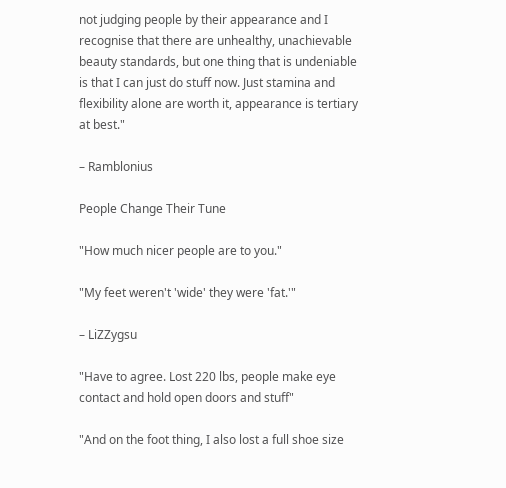not judging people by their appearance and I recognise that there are unhealthy, unachievable beauty standards, but one thing that is undeniable is that I can just do stuff now. Just stamina and flexibility alone are worth it, appearance is tertiary at best."

– Ramblonius

People Change Their Tune

"How much nicer people are to you."

"My feet weren't 'wide' they were 'fat.'"

– LiZZygsu

"Have to agree. Lost 220 lbs, people make eye contact and hold open doors and stuff"

"And on the foot thing, I also lost a full shoe size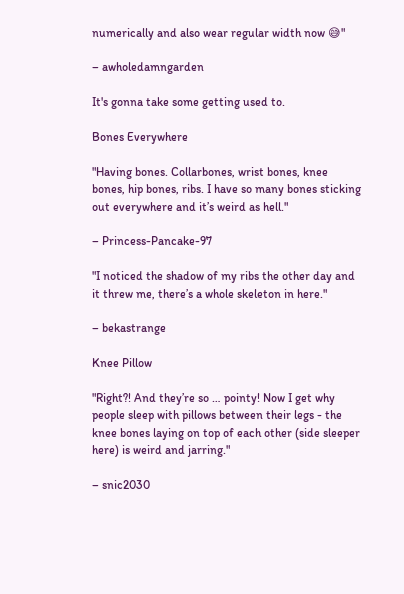numerically and also wear regular width now 😅"

– awholedamngarden

It's gonna take some getting used to.

Bones Everywhere

"Having bones. Collarbones, wrist bones, knee bones, hip bones, ribs. I have so many bones sticking out everywhere and it’s weird as hell."

– Princess-Pancake-97

"I noticed the shadow of my ribs the other day and it threw me, there’s a whole skeleton in here."

– bekastrange

Knee Pillow

"Right?! And they’re so … pointy! Now I get why people sleep with pillows between their legs - the knee bones laying on top of each other (side sleeper here) is weird and jarring."

– snic2030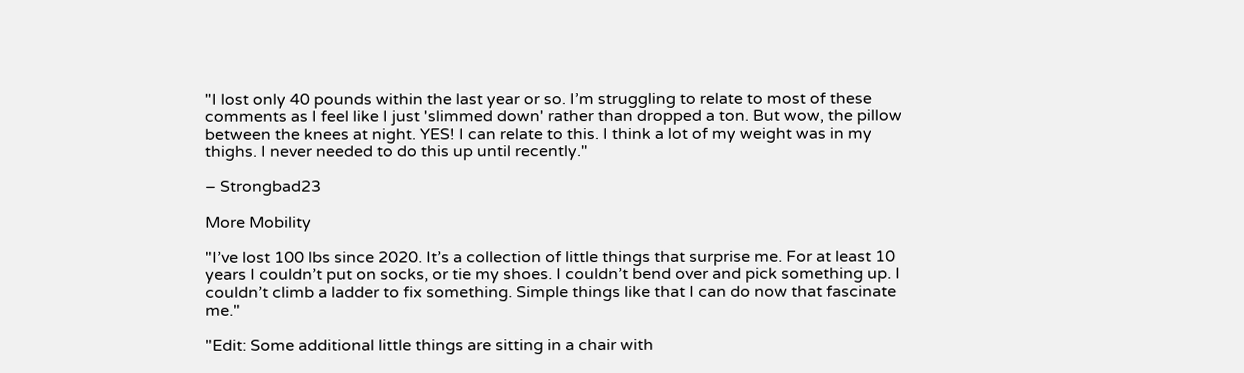"I lost only 40 pounds within the last year or so. I’m struggling to relate to most of these comments as I feel like I just 'slimmed down' rather than dropped a ton. But wow, the pillow between the knees at night. YES! I can relate to this. I think a lot of my weight was in my thighs. I never needed to do this up until recently."

– Strongbad23

More Mobility

"I’ve lost 100 lbs since 2020. It’s a collection of little things that surprise me. For at least 10 years I couldn’t put on socks, or tie my shoes. I couldn’t bend over and pick something up. I couldn’t climb a ladder to fix something. Simple things like that I can do now that fascinate me."

"Edit: Some additional little things are sitting in a chair with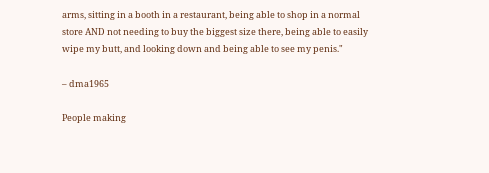arms, sitting in a booth in a restaurant, being able to shop in a normal store AND not needing to buy the biggest size there, being able to easily wipe my butt, and looking down and being able to see my penis."

– dma1965

People making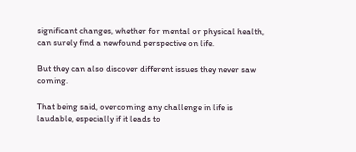significant changes, whether for mental or physical health, can surely find a newfound perspective on life.

But they can also discover different issues they never saw coming.

That being said, overcoming any challenge in life is laudable, especially if it leads to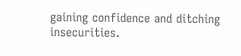gaining confidence and ditching insecurities.